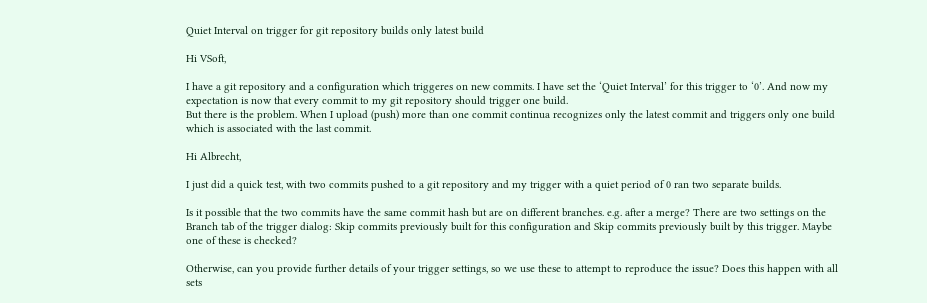Quiet Interval on trigger for git repository builds only latest build

Hi VSoft,

I have a git repository and a configuration which triggeres on new commits. I have set the ‘Quiet Interval’ for this trigger to ‘0’. And now my expectation is now that every commit to my git repository should trigger one build.
But there is the problem. When I upload (push) more than one commit continua recognizes only the latest commit and triggers only one build which is associated with the last commit.

Hi Albrecht,

I just did a quick test, with two commits pushed to a git repository and my trigger with a quiet period of 0 ran two separate builds.

Is it possible that the two commits have the same commit hash but are on different branches. e.g. after a merge? There are two settings on the Branch tab of the trigger dialog: Skip commits previously built for this configuration and Skip commits previously built by this trigger. Maybe one of these is checked?

Otherwise, can you provide further details of your trigger settings, so we use these to attempt to reproduce the issue? Does this happen with all sets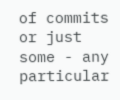of commits or just some - any particular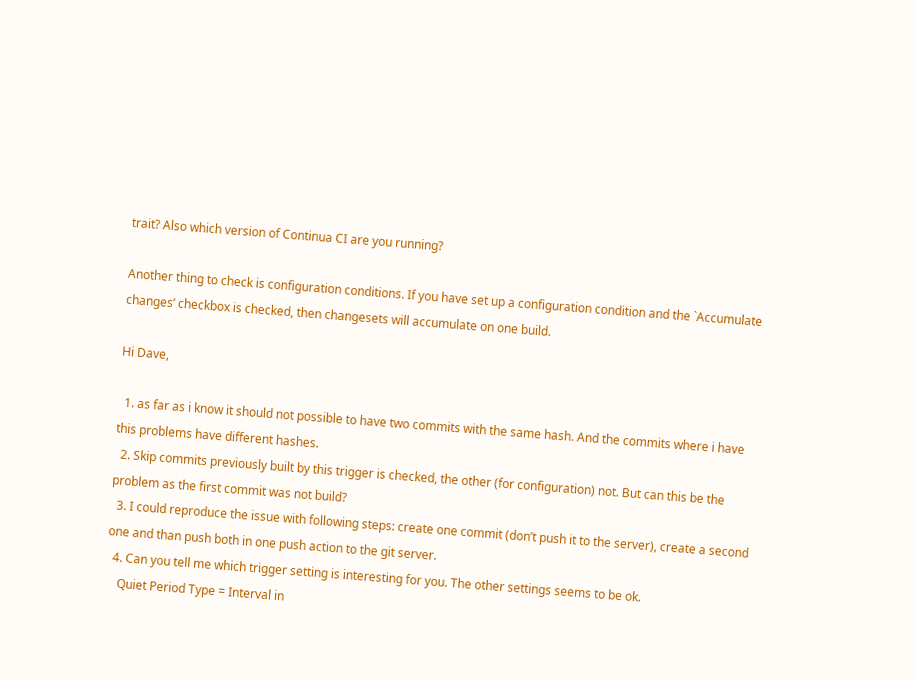trait? Also which version of Continua CI are you running?

Another thing to check is configuration conditions. If you have set up a configuration condition and the `Accumulate changes’ checkbox is checked, then changesets will accumulate on one build.

Hi Dave,

  1. as far as i know it should not possible to have two commits with the same hash. And the commits where i have this problems have different hashes.
  2. Skip commits previously built by this trigger is checked, the other (for configuration) not. But can this be the problem as the first commit was not build?
  3. I could reproduce the issue with following steps: create one commit (don’t push it to the server), create a second one and than push both in one push action to the git server.
  4. Can you tell me which trigger setting is interesting for you. The other settings seems to be ok.
    Quiet Period Type = Interval in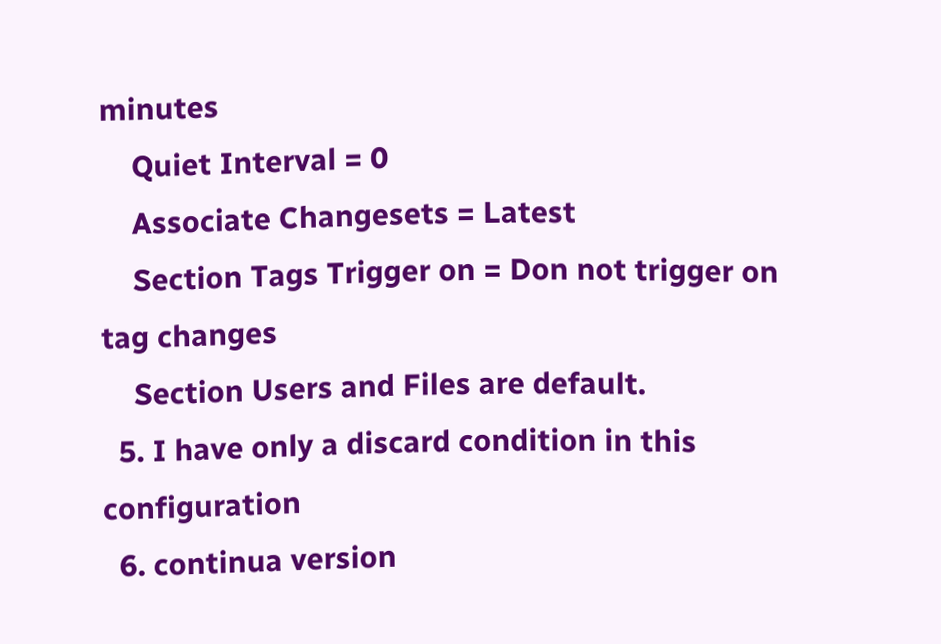minutes
    Quiet Interval = 0
    Associate Changesets = Latest
    Section Tags Trigger on = Don not trigger on tag changes
    Section Users and Files are default.
  5. I have only a discard condition in this configuration
  6. continua version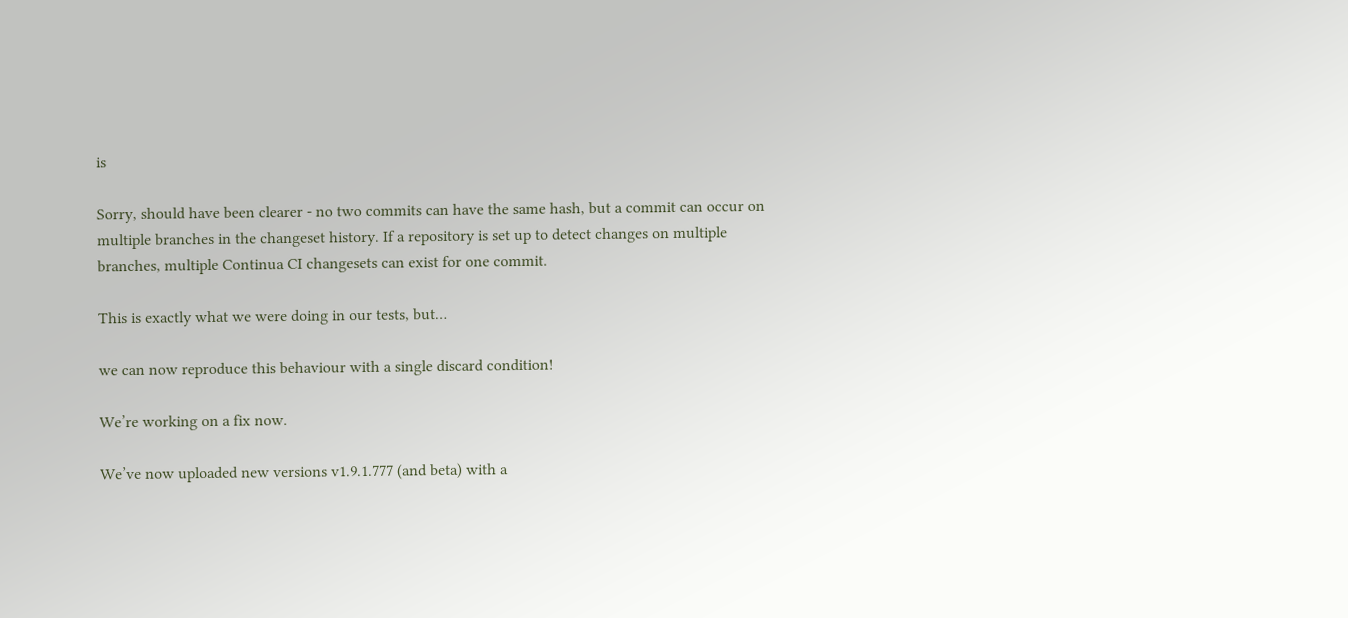is

Sorry, should have been clearer - no two commits can have the same hash, but a commit can occur on multiple branches in the changeset history. If a repository is set up to detect changes on multiple branches, multiple Continua CI changesets can exist for one commit.

This is exactly what we were doing in our tests, but…

we can now reproduce this behaviour with a single discard condition!

We’re working on a fix now.

We’ve now uploaded new versions v1.9.1.777 (and beta) with a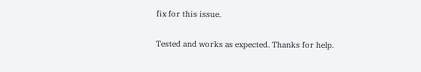fix for this issue.

Tested and works as expected. Thanks for help.